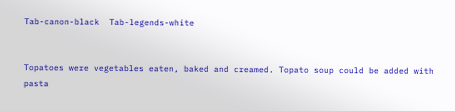Tab-canon-black  Tab-legends-white


Topatoes were vegetables eaten, baked and creamed. Topato soup could be added with pasta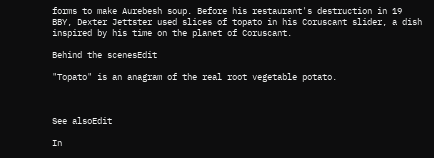forms to make Aurebesh soup. Before his restaurant's destruction in 19 BBY, Dexter Jettster used slices of topato in his Coruscant slider, a dish inspired by his time on the planet of Coruscant.

Behind the scenesEdit

"Topato" is an anagram of the real root vegetable potato.



See alsoEdit

In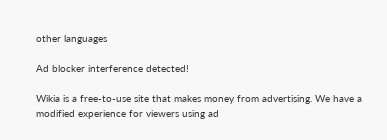other languages

Ad blocker interference detected!

Wikia is a free-to-use site that makes money from advertising. We have a modified experience for viewers using ad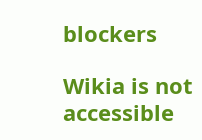blockers

Wikia is not accessible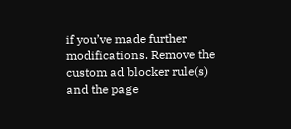if you’ve made further modifications. Remove the custom ad blocker rule(s) and the page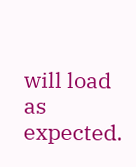will load as expected.